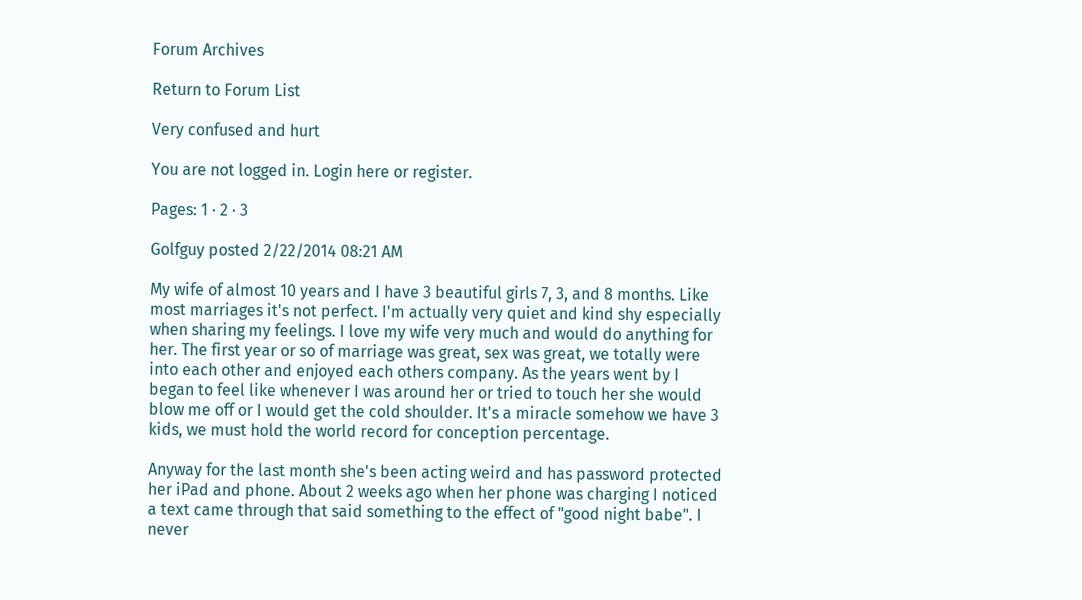Forum Archives

Return to Forum List

Very confused and hurt

You are not logged in. Login here or register.

Pages: 1 · 2 · 3

Golfguy posted 2/22/2014 08:21 AM

My wife of almost 10 years and I have 3 beautiful girls 7, 3, and 8 months. Like most marriages it's not perfect. I'm actually very quiet and kind shy especially when sharing my feelings. I love my wife very much and would do anything for her. The first year or so of marriage was great, sex was great, we totally were into each other and enjoyed each others company. As the years went by I began to feel like whenever I was around her or tried to touch her she would blow me off or I would get the cold shoulder. It's a miracle somehow we have 3 kids, we must hold the world record for conception percentage.

Anyway for the last month she's been acting weird and has password protected her iPad and phone. About 2 weeks ago when her phone was charging I noticed a text came through that said something to the effect of "good night babe". I never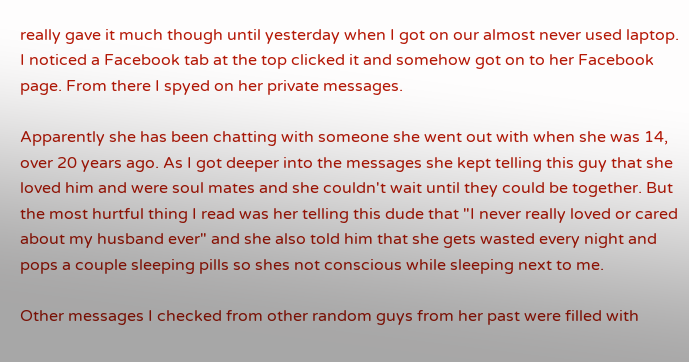really gave it much though until yesterday when I got on our almost never used laptop. I noticed a Facebook tab at the top clicked it and somehow got on to her Facebook page. From there I spyed on her private messages.

Apparently she has been chatting with someone she went out with when she was 14, over 20 years ago. As I got deeper into the messages she kept telling this guy that she loved him and were soul mates and she couldn't wait until they could be together. But the most hurtful thing I read was her telling this dude that "I never really loved or cared about my husband ever" and she also told him that she gets wasted every night and pops a couple sleeping pills so shes not conscious while sleeping next to me.

Other messages I checked from other random guys from her past were filled with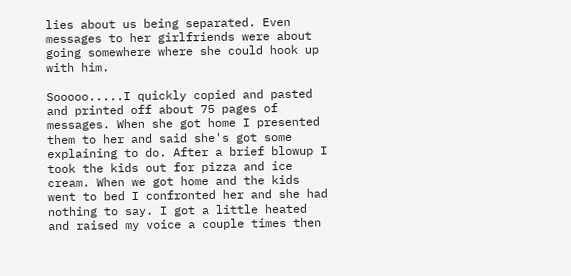lies about us being separated. Even messages to her girlfriends were about going somewhere where she could hook up with him.

Sooooo.....I quickly copied and pasted and printed off about 75 pages of messages. When she got home I presented them to her and said she's got some explaining to do. After a brief blowup I took the kids out for pizza and ice cream. When we got home and the kids went to bed I confronted her and she had nothing to say. I got a little heated and raised my voice a couple times then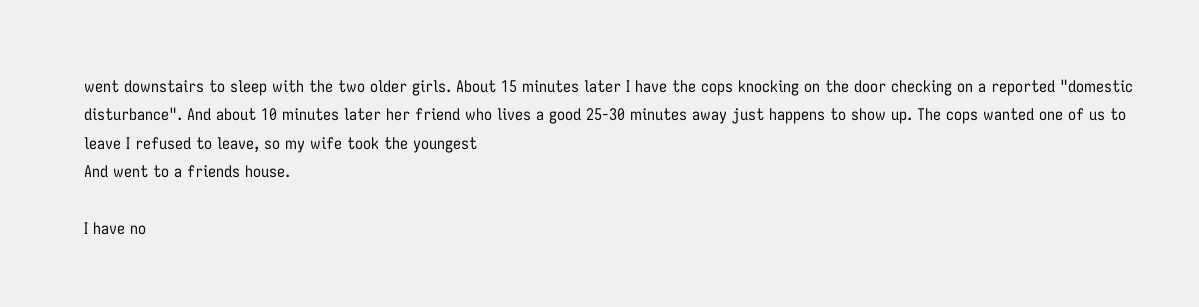went downstairs to sleep with the two older girls. About 15 minutes later I have the cops knocking on the door checking on a reported "domestic disturbance". And about 10 minutes later her friend who lives a good 25-30 minutes away just happens to show up. The cops wanted one of us to leave I refused to leave, so my wife took the youngest
And went to a friends house.

I have no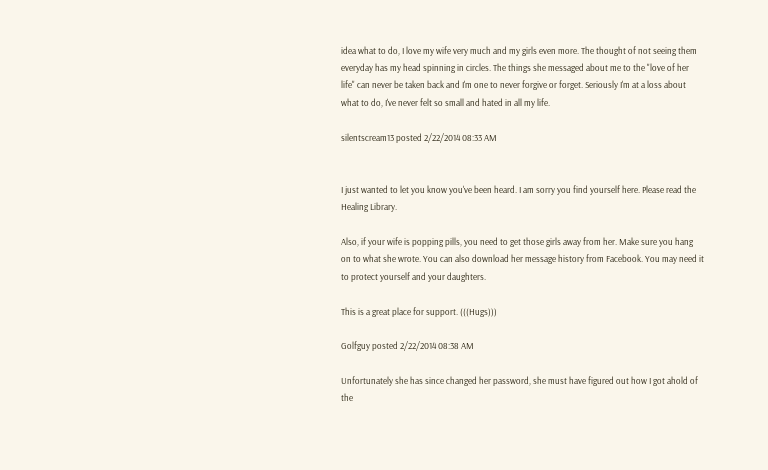idea what to do, I love my wife very much and my girls even more. The thought of not seeing them everyday has my head spinning in circles. The things she messaged about me to the "love of her life" can never be taken back and I'm one to never forgive or forget. Seriously I'm at a loss about what to do, I've never felt so small and hated in all my life.

silentscream13 posted 2/22/2014 08:33 AM


I just wanted to let you know you've been heard. I am sorry you find yourself here. Please read the Healing Library.

Also, if your wife is popping pills, you need to get those girls away from her. Make sure you hang on to what she wrote. You can also download her message history from Facebook. You may need it to protect yourself and your daughters.

This is a great place for support. (((Hugs)))

Golfguy posted 2/22/2014 08:38 AM

Unfortunately she has since changed her password, she must have figured out how I got ahold of the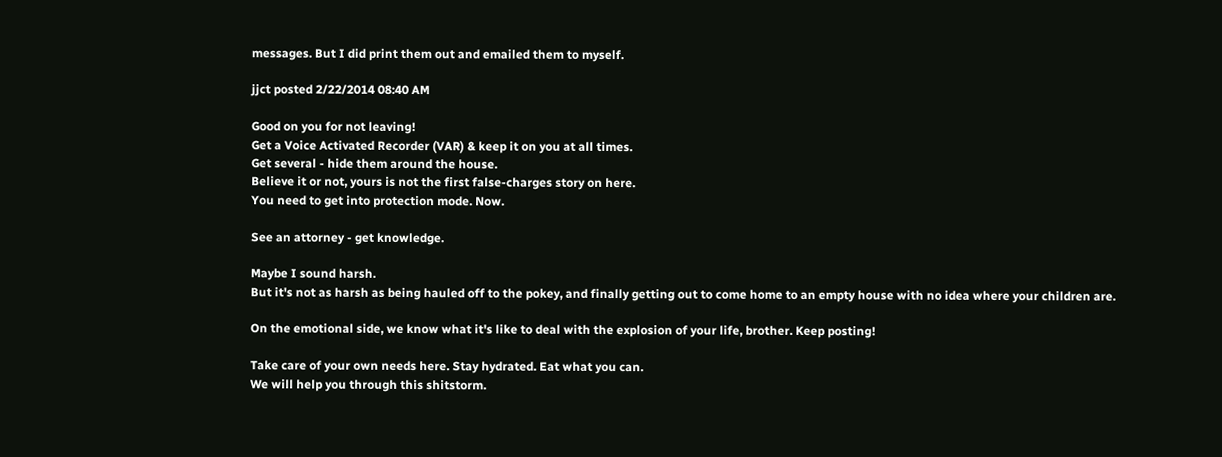messages. But I did print them out and emailed them to myself.

jjct posted 2/22/2014 08:40 AM

Good on you for not leaving!
Get a Voice Activated Recorder (VAR) & keep it on you at all times.
Get several - hide them around the house.
Believe it or not, yours is not the first false-charges story on here.
You need to get into protection mode. Now.

See an attorney - get knowledge.

Maybe I sound harsh.
But it's not as harsh as being hauled off to the pokey, and finally getting out to come home to an empty house with no idea where your children are.

On the emotional side, we know what it's like to deal with the explosion of your life, brother. Keep posting!

Take care of your own needs here. Stay hydrated. Eat what you can.
We will help you through this shitstorm.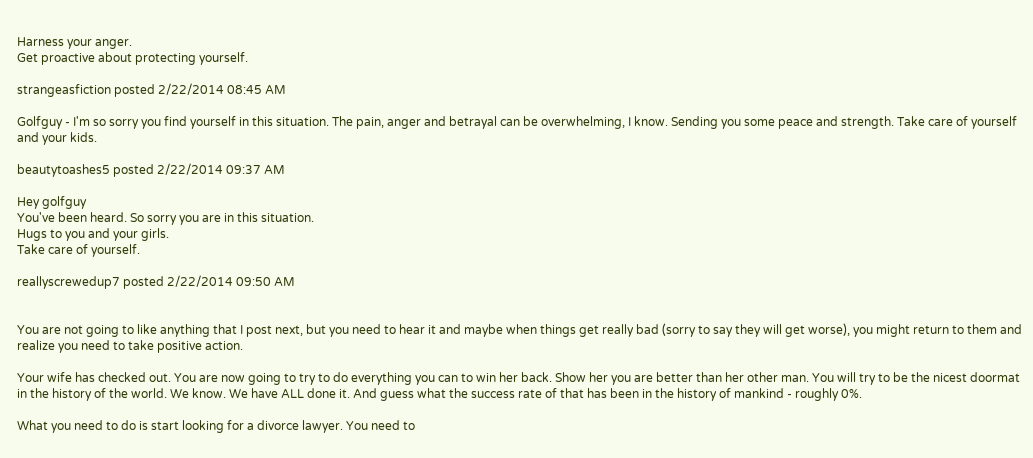Harness your anger.
Get proactive about protecting yourself.

strangeasfiction posted 2/22/2014 08:45 AM

Golfguy - I'm so sorry you find yourself in this situation. The pain, anger and betrayal can be overwhelming, I know. Sending you some peace and strength. Take care of yourself and your kids.

beautytoashes5 posted 2/22/2014 09:37 AM

Hey golfguy
You've been heard. So sorry you are in this situation.
Hugs to you and your girls.
Take care of yourself.

reallyscrewedup7 posted 2/22/2014 09:50 AM


You are not going to like anything that I post next, but you need to hear it and maybe when things get really bad (sorry to say they will get worse), you might return to them and realize you need to take positive action.

Your wife has checked out. You are now going to try to do everything you can to win her back. Show her you are better than her other man. You will try to be the nicest doormat in the history of the world. We know. We have ALL done it. And guess what the success rate of that has been in the history of mankind - roughly 0%.

What you need to do is start looking for a divorce lawyer. You need to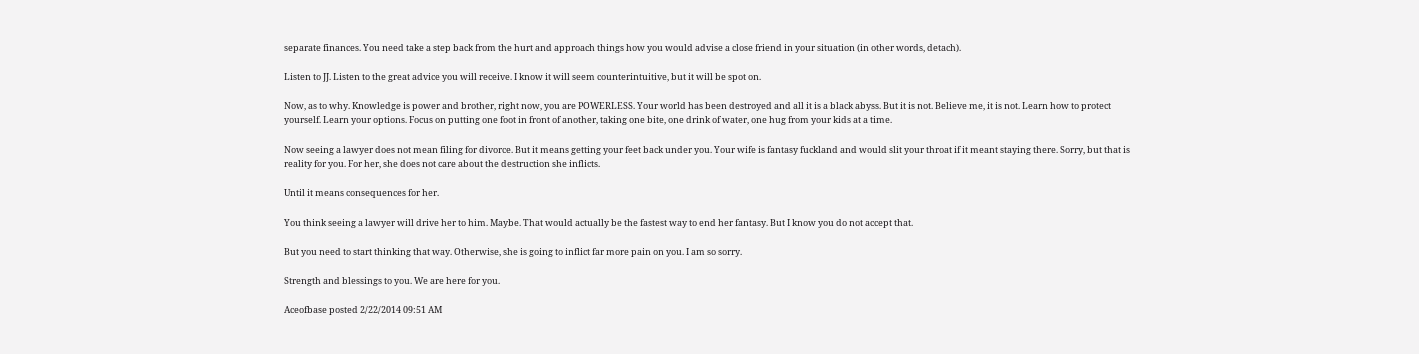separate finances. You need take a step back from the hurt and approach things how you would advise a close friend in your situation (in other words, detach).

Listen to JJ. Listen to the great advice you will receive. I know it will seem counterintuitive, but it will be spot on.

Now, as to why. Knowledge is power and brother, right now, you are POWERLESS. Your world has been destroyed and all it is a black abyss. But it is not. Believe me, it is not. Learn how to protect yourself. Learn your options. Focus on putting one foot in front of another, taking one bite, one drink of water, one hug from your kids at a time.

Now seeing a lawyer does not mean filing for divorce. But it means getting your feet back under you. Your wife is fantasy fuckland and would slit your throat if it meant staying there. Sorry, but that is reality for you. For her, she does not care about the destruction she inflicts.

Until it means consequences for her.

You think seeing a lawyer will drive her to him. Maybe. That would actually be the fastest way to end her fantasy. But I know you do not accept that.

But you need to start thinking that way. Otherwise, she is going to inflict far more pain on you. I am so sorry.

Strength and blessings to you. We are here for you.

Aceofbase posted 2/22/2014 09:51 AM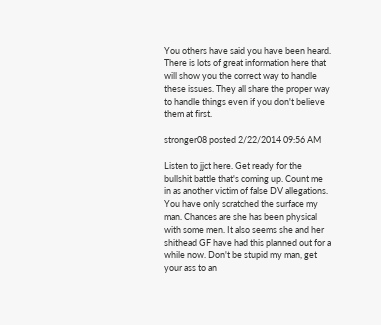You others have said you have been heard. There is lots of great information here that will show you the correct way to handle these issues. They all share the proper way to handle things even if you don't believe them at first.

stronger08 posted 2/22/2014 09:56 AM

Listen to jjct here. Get ready for the bullshit battle that's coming up. Count me in as another victim of false DV allegations. You have only scratched the surface my man. Chances are she has been physical with some men. It also seems she and her shithead GF have had this planned out for a while now. Don't be stupid my man, get your ass to an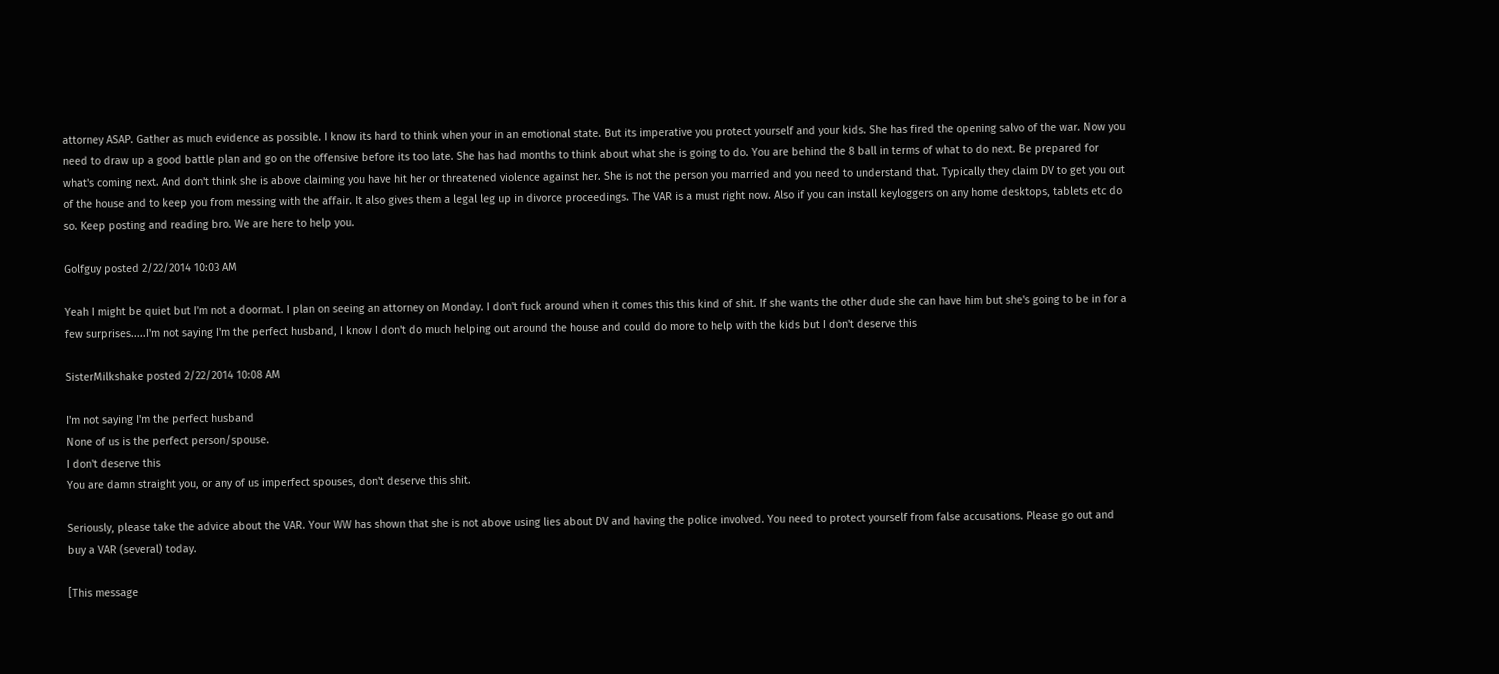attorney ASAP. Gather as much evidence as possible. I know its hard to think when your in an emotional state. But its imperative you protect yourself and your kids. She has fired the opening salvo of the war. Now you need to draw up a good battle plan and go on the offensive before its too late. She has had months to think about what she is going to do. You are behind the 8 ball in terms of what to do next. Be prepared for what's coming next. And don't think she is above claiming you have hit her or threatened violence against her. She is not the person you married and you need to understand that. Typically they claim DV to get you out of the house and to keep you from messing with the affair. It also gives them a legal leg up in divorce proceedings. The VAR is a must right now. Also if you can install keyloggers on any home desktops, tablets etc do so. Keep posting and reading bro. We are here to help you.

Golfguy posted 2/22/2014 10:03 AM

Yeah I might be quiet but I'm not a doormat. I plan on seeing an attorney on Monday. I don't fuck around when it comes this this kind of shit. If she wants the other dude she can have him but she's going to be in for a few surprises.....I'm not saying I'm the perfect husband, I know I don't do much helping out around the house and could do more to help with the kids but I don't deserve this

SisterMilkshake posted 2/22/2014 10:08 AM

I'm not saying I'm the perfect husband
None of us is the perfect person/spouse.
I don't deserve this
You are damn straight you, or any of us imperfect spouses, don't deserve this shit.

Seriously, please take the advice about the VAR. Your WW has shown that she is not above using lies about DV and having the police involved. You need to protect yourself from false accusations. Please go out and buy a VAR (several) today.

[This message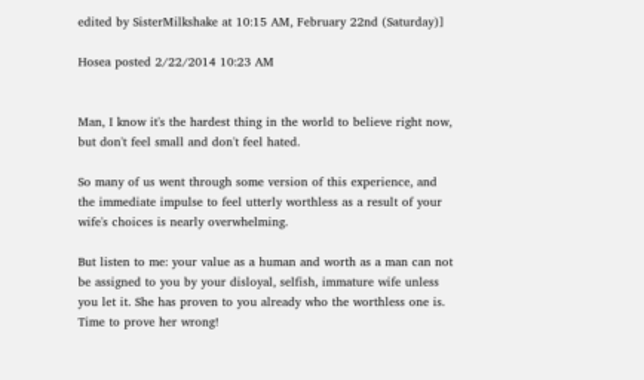edited by SisterMilkshake at 10:15 AM, February 22nd (Saturday)]

Hosea posted 2/22/2014 10:23 AM


Man, I know it's the hardest thing in the world to believe right now, but don't feel small and don't feel hated.

So many of us went through some version of this experience, and the immediate impulse to feel utterly worthless as a result of your wife's choices is nearly overwhelming.

But listen to me: your value as a human and worth as a man can not be assigned to you by your disloyal, selfish, immature wife unless you let it. She has proven to you already who the worthless one is. Time to prove her wrong!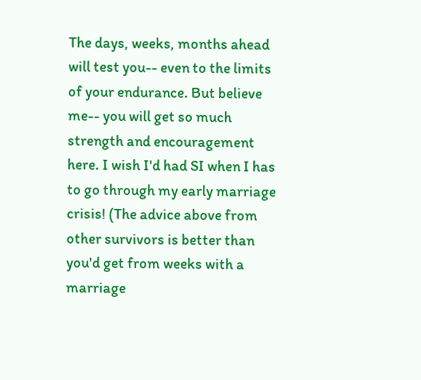The days, weeks, months ahead will test you-- even to the limits of your endurance. But believe me-- you will get so much strength and encouragement here. I wish I'd had SI when I has to go through my early marriage crisis! (The advice above from other survivors is better than you'd get from weeks with a marriage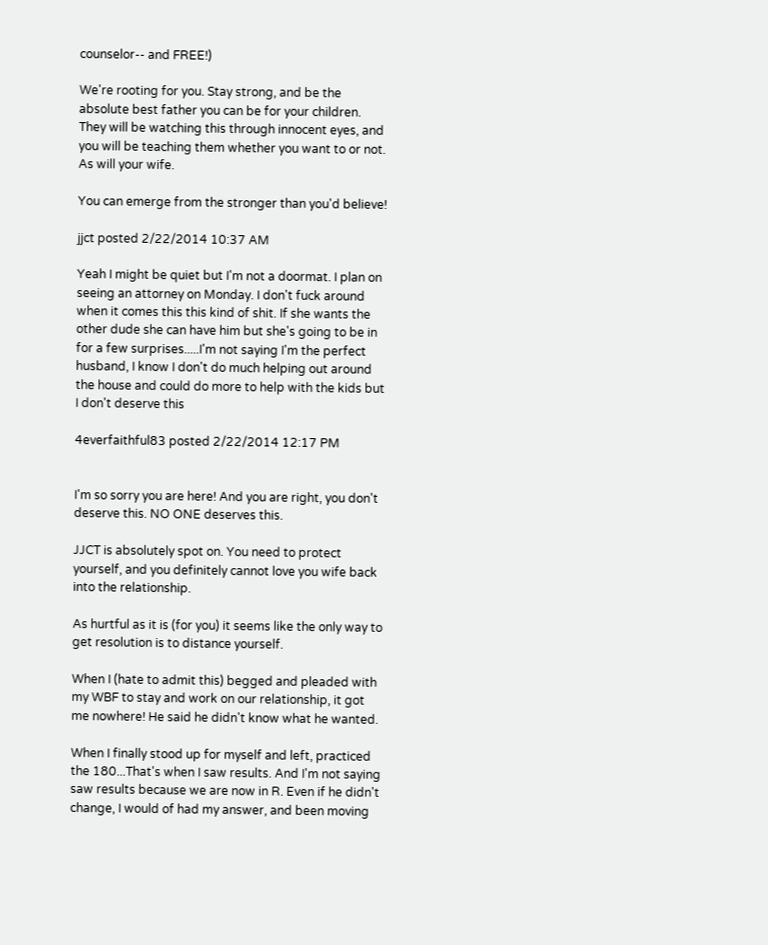counselor-- and FREE!)

We're rooting for you. Stay strong, and be the absolute best father you can be for your children. They will be watching this through innocent eyes, and you will be teaching them whether you want to or not. As will your wife.

You can emerge from the stronger than you'd believe!

jjct posted 2/22/2014 10:37 AM

Yeah I might be quiet but I'm not a doormat. I plan on seeing an attorney on Monday. I don't fuck around when it comes this this kind of shit. If she wants the other dude she can have him but she's going to be in for a few surprises.....I'm not saying I'm the perfect husband, I know I don't do much helping out around the house and could do more to help with the kids but I don't deserve this

4everfaithful83 posted 2/22/2014 12:17 PM


I'm so sorry you are here! And you are right, you don't deserve this. NO ONE deserves this.

JJCT is absolutely spot on. You need to protect yourself, and you definitely cannot love you wife back into the relationship.

As hurtful as it is (for you) it seems like the only way to get resolution is to distance yourself.

When I (hate to admit this) begged and pleaded with my WBF to stay and work on our relationship, it got me nowhere! He said he didn't know what he wanted.

When I finally stood up for myself and left, practiced the 180...That's when I saw results. And I'm not saying saw results because we are now in R. Even if he didn't change, I would of had my answer, and been moving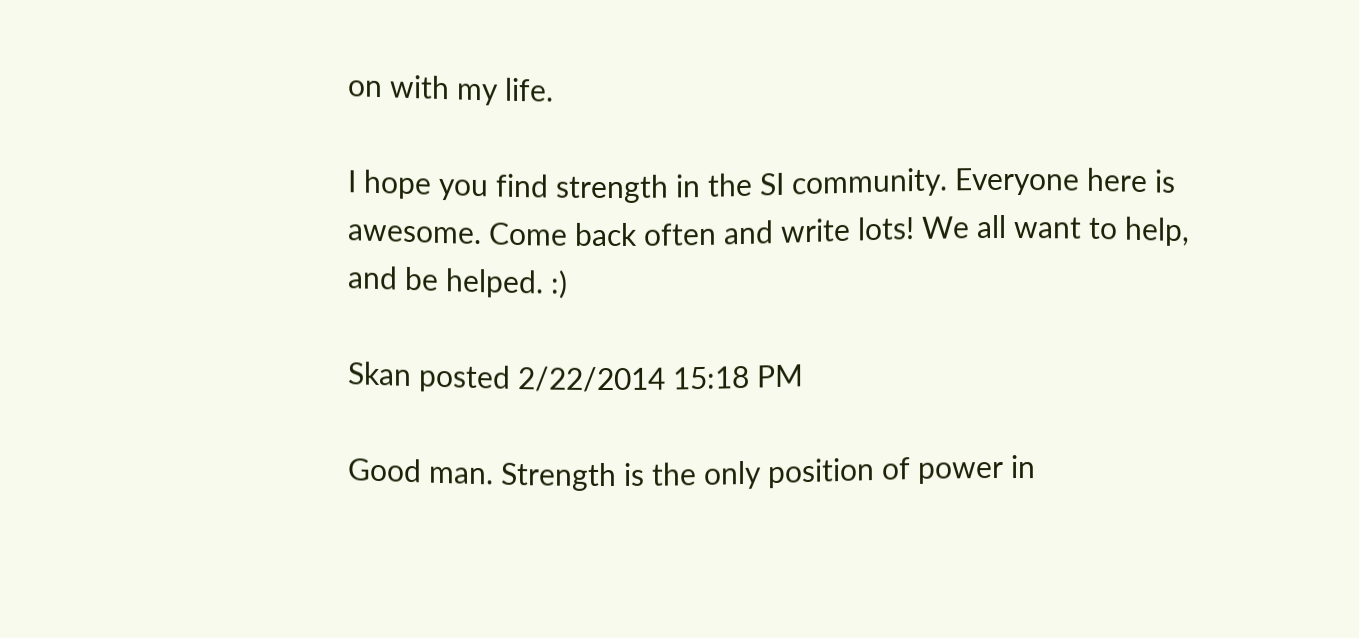on with my life.

I hope you find strength in the SI community. Everyone here is awesome. Come back often and write lots! We all want to help, and be helped. :)

Skan posted 2/22/2014 15:18 PM

Good man. Strength is the only position of power in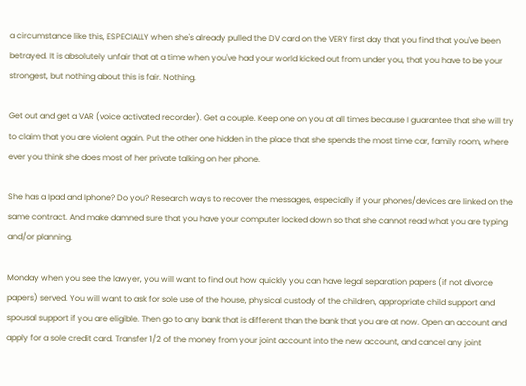a circumstance like this, ESPECIALLY when she's already pulled the DV card on the VERY first day that you find that you've been betrayed. It is absolutely unfair that at a time when you've had your world kicked out from under you, that you have to be your strongest, but nothing about this is fair. Nothing.

Get out and get a VAR (voice activated recorder). Get a couple. Keep one on you at all times because I guarantee that she will try to claim that you are violent again. Put the other one hidden in the place that she spends the most time car, family room, where ever you think she does most of her private talking on her phone.

She has a Ipad and Iphone? Do you? Research ways to recover the messages, especially if your phones/devices are linked on the same contract. And make damned sure that you have your computer locked down so that she cannot read what you are typing and/or planning.

Monday when you see the lawyer, you will want to find out how quickly you can have legal separation papers (if not divorce papers) served. You will want to ask for sole use of the house, physical custody of the children, appropriate child support and spousal support if you are eligible. Then go to any bank that is different than the bank that you are at now. Open an account and apply for a sole credit card. Transfer 1/2 of the money from your joint account into the new account, and cancel any joint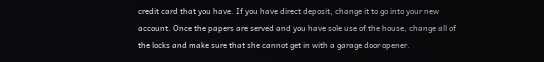credit card that you have. If you have direct deposit, change it to go into your new account. Once the papers are served and you have sole use of the house, change all of the locks and make sure that she cannot get in with a garage door opener.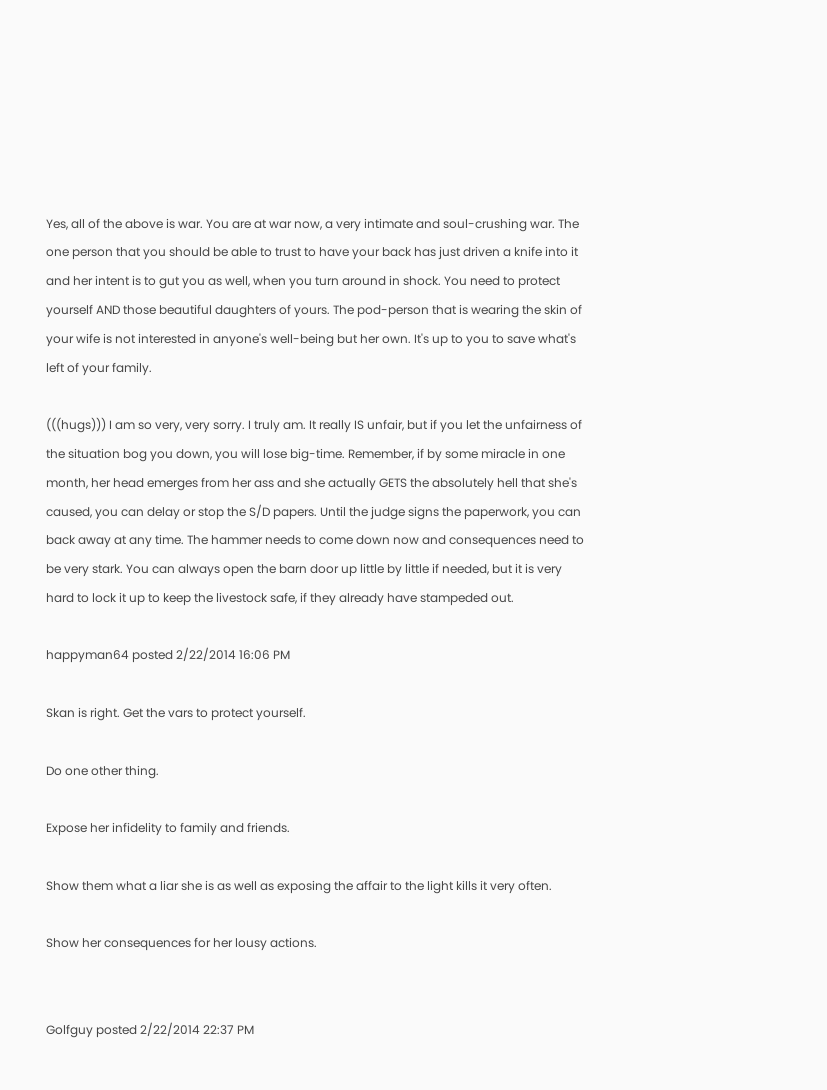Yes, all of the above is war. You are at war now, a very intimate and soul-crushing war. The one person that you should be able to trust to have your back has just driven a knife into it and her intent is to gut you as well, when you turn around in shock. You need to protect yourself AND those beautiful daughters of yours. The pod-person that is wearing the skin of your wife is not interested in anyone's well-being but her own. It's up to you to save what's left of your family.

(((hugs))) I am so very, very sorry. I truly am. It really IS unfair, but if you let the unfairness of the situation bog you down, you will lose big-time. Remember, if by some miracle in one month, her head emerges from her ass and she actually GETS the absolutely hell that she's caused, you can delay or stop the S/D papers. Until the judge signs the paperwork, you can back away at any time. The hammer needs to come down now and consequences need to be very stark. You can always open the barn door up little by little if needed, but it is very hard to lock it up to keep the livestock safe, if they already have stampeded out.

happyman64 posted 2/22/2014 16:06 PM

Skan is right. Get the vars to protect yourself.

Do one other thing.

Expose her infidelity to family and friends.

Show them what a liar she is as well as exposing the affair to the light kills it very often.

Show her consequences for her lousy actions.


Golfguy posted 2/22/2014 22:37 PM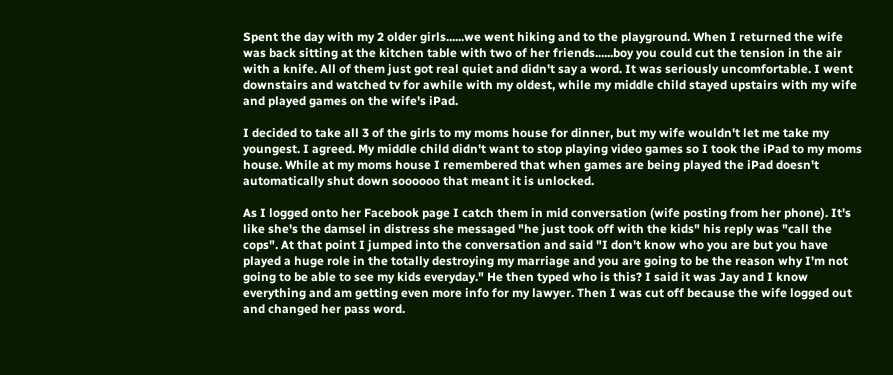Spent the day with my 2 older girls......we went hiking and to the playground. When I returned the wife was back sitting at the kitchen table with two of her friends......boy you could cut the tension in the air with a knife. All of them just got real quiet and didn't say a word. It was seriously uncomfortable. I went downstairs and watched tv for awhile with my oldest, while my middle child stayed upstairs with my wife and played games on the wife's iPad.

I decided to take all 3 of the girls to my moms house for dinner, but my wife wouldn't let me take my youngest. I agreed. My middle child didn't want to stop playing video games so I took the iPad to my moms house. While at my moms house I remembered that when games are being played the iPad doesn't automatically shut down soooooo that meant it is unlocked.

As I logged onto her Facebook page I catch them in mid conversation (wife posting from her phone). It's like she's the damsel in distress she messaged "he just took off with the kids" his reply was "call the cops". At that point I jumped into the conversation and said "I don't know who you are but you have played a huge role in the totally destroying my marriage and you are going to be the reason why I'm not going to be able to see my kids everyday." He then typed who is this? I said it was Jay and I know everything and am getting even more info for my lawyer. Then I was cut off because the wife logged out and changed her pass word.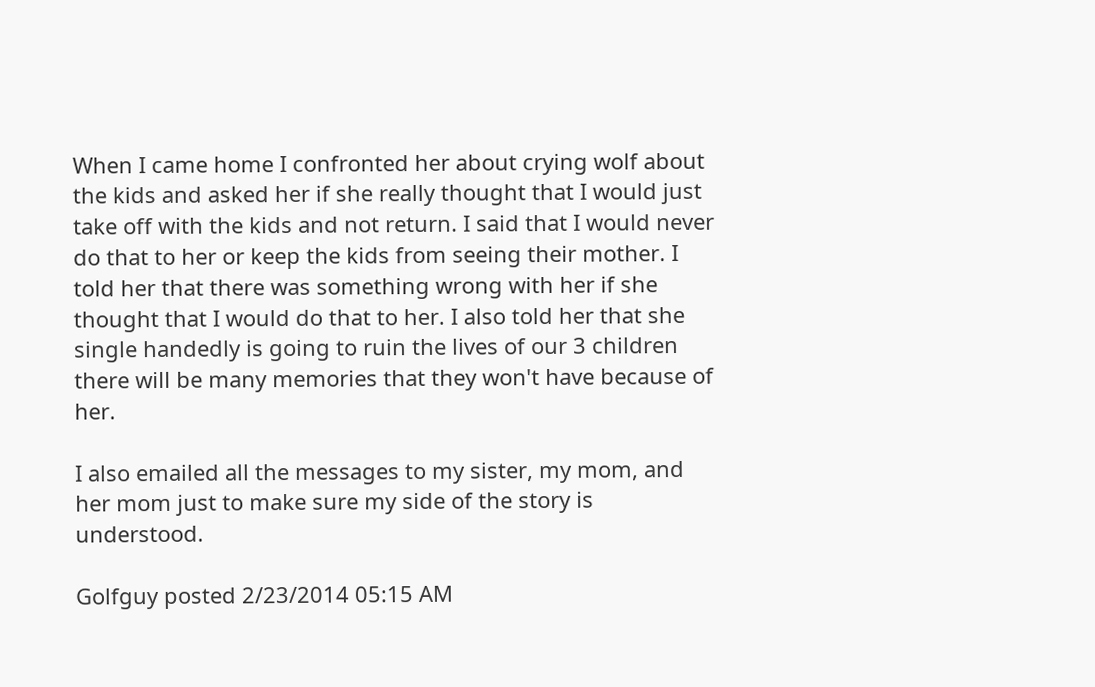When I came home I confronted her about crying wolf about the kids and asked her if she really thought that I would just take off with the kids and not return. I said that I would never do that to her or keep the kids from seeing their mother. I told her that there was something wrong with her if she thought that I would do that to her. I also told her that she single handedly is going to ruin the lives of our 3 children there will be many memories that they won't have because of her.

I also emailed all the messages to my sister, my mom, and her mom just to make sure my side of the story is understood.

Golfguy posted 2/23/2014 05:15 AM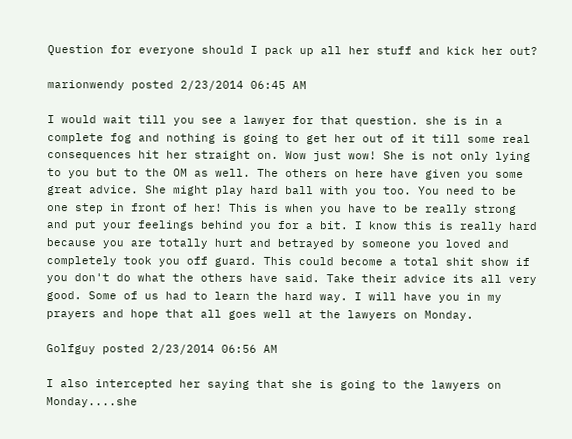Question for everyone should I pack up all her stuff and kick her out?

marionwendy posted 2/23/2014 06:45 AM

I would wait till you see a lawyer for that question. she is in a complete fog and nothing is going to get her out of it till some real consequences hit her straight on. Wow just wow! She is not only lying to you but to the OM as well. The others on here have given you some great advice. She might play hard ball with you too. You need to be one step in front of her! This is when you have to be really strong and put your feelings behind you for a bit. I know this is really hard because you are totally hurt and betrayed by someone you loved and completely took you off guard. This could become a total shit show if you don't do what the others have said. Take their advice its all very good. Some of us had to learn the hard way. I will have you in my prayers and hope that all goes well at the lawyers on Monday.

Golfguy posted 2/23/2014 06:56 AM

I also intercepted her saying that she is going to the lawyers on Monday....she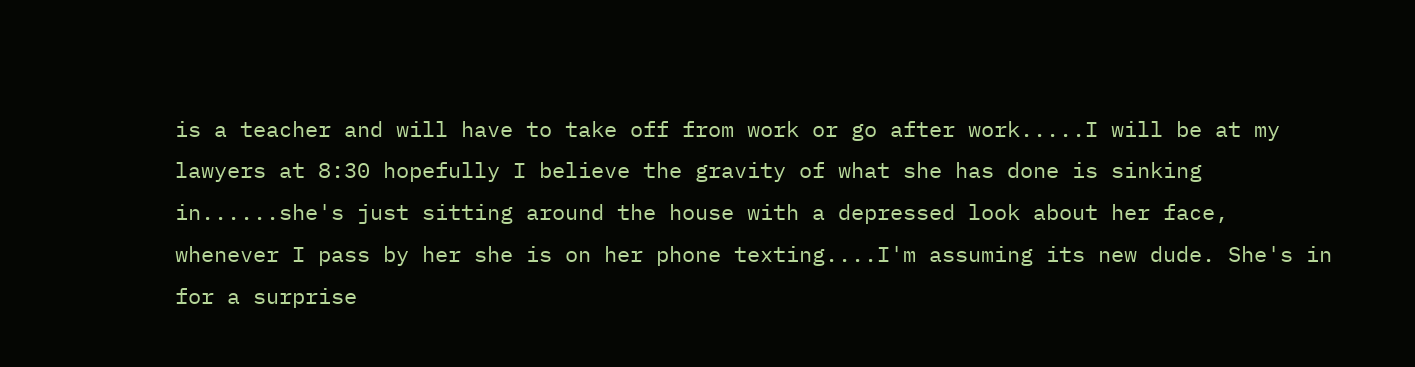is a teacher and will have to take off from work or go after work.....I will be at my lawyers at 8:30 hopefully I believe the gravity of what she has done is sinking in......she's just sitting around the house with a depressed look about her face, whenever I pass by her she is on her phone texting....I'm assuming its new dude. She's in for a surprise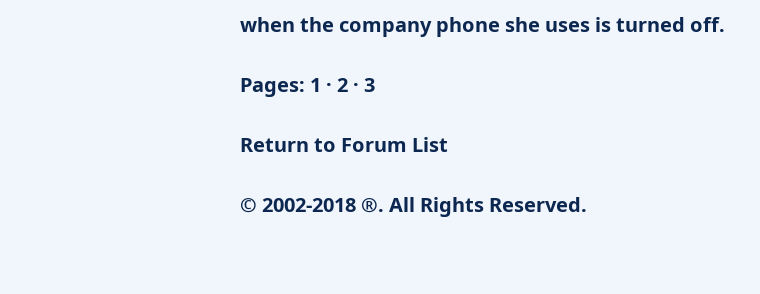when the company phone she uses is turned off.

Pages: 1 · 2 · 3

Return to Forum List

© 2002-2018 ®. All Rights Reserved.